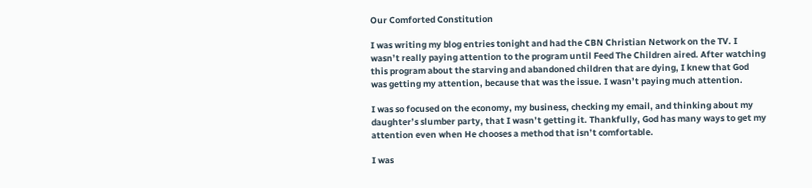Our Comforted Constitution

I was writing my blog entries tonight and had the CBN Christian Network on the TV. I wasn’t really paying attention to the program until Feed The Children aired. After watching this program about the starving and abandoned children that are dying, I knew that God was getting my attention, because that was the issue. I wasn’t paying much attention.

I was so focused on the economy, my business, checking my email, and thinking about my daughter’s slumber party, that I wasn’t getting it. Thankfully, God has many ways to get my attention even when He chooses a method that isn’t comfortable.

I was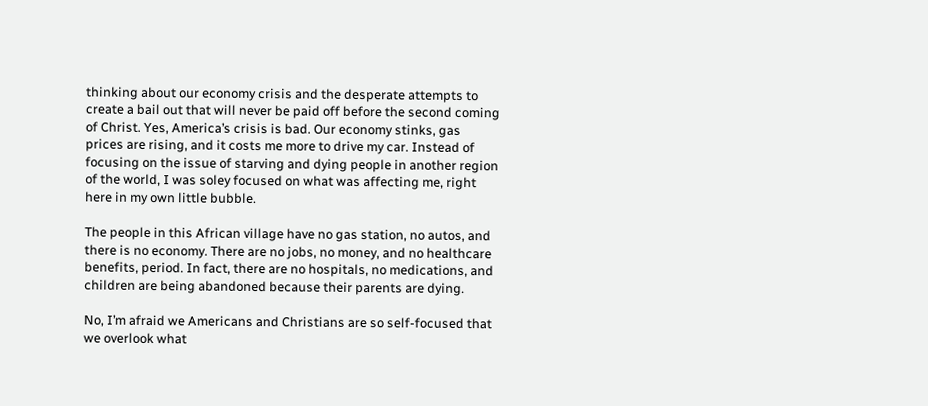thinking about our economy crisis and the desperate attempts to create a bail out that will never be paid off before the second coming of Christ. Yes, America’s crisis is bad. Our economy stinks, gas prices are rising, and it costs me more to drive my car. Instead of focusing on the issue of starving and dying people in another region of the world, I was soley focused on what was affecting me, right here in my own little bubble.

The people in this African village have no gas station, no autos, and there is no economy. There are no jobs, no money, and no healthcare benefits, period. In fact, there are no hospitals, no medications, and children are being abandoned because their parents are dying.

No, I’m afraid we Americans and Christians are so self-focused that we overlook what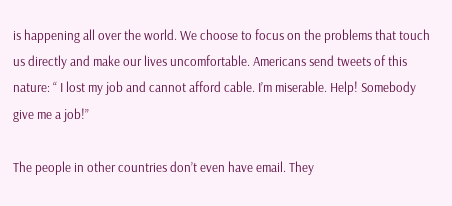is happening all over the world. We choose to focus on the problems that touch us directly and make our lives uncomfortable. Americans send tweets of this nature: “ I lost my job and cannot afford cable. I’m miserable. Help! Somebody give me a job!”

The people in other countries don’t even have email. They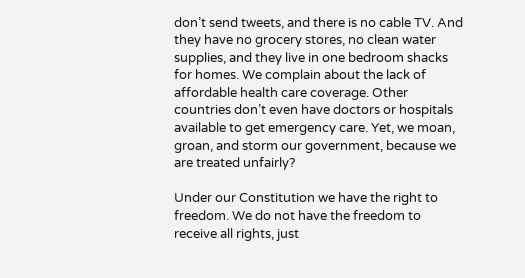don’t send tweets, and there is no cable TV. And they have no grocery stores, no clean water supplies, and they live in one bedroom shacks for homes. We complain about the lack of affordable health care coverage. Other countries don’t even have doctors or hospitals available to get emergency care. Yet, we moan, groan, and storm our government, because we are treated unfairly?

Under our Constitution we have the right to freedom. We do not have the freedom to receive all rights, just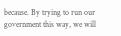because. By trying to run our government this way, we will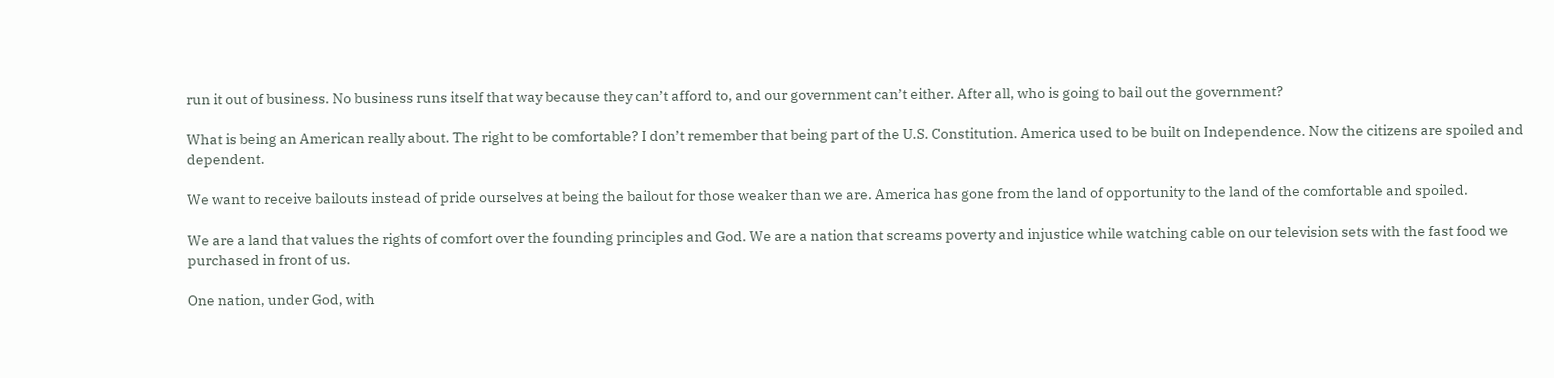run it out of business. No business runs itself that way because they can’t afford to, and our government can’t either. After all, who is going to bail out the government?

What is being an American really about. The right to be comfortable? I don’t remember that being part of the U.S. Constitution. America used to be built on Independence. Now the citizens are spoiled and dependent.

We want to receive bailouts instead of pride ourselves at being the bailout for those weaker than we are. America has gone from the land of opportunity to the land of the comfortable and spoiled.

We are a land that values the rights of comfort over the founding principles and God. We are a nation that screams poverty and injustice while watching cable on our television sets with the fast food we purchased in front of us.

One nation, under God, with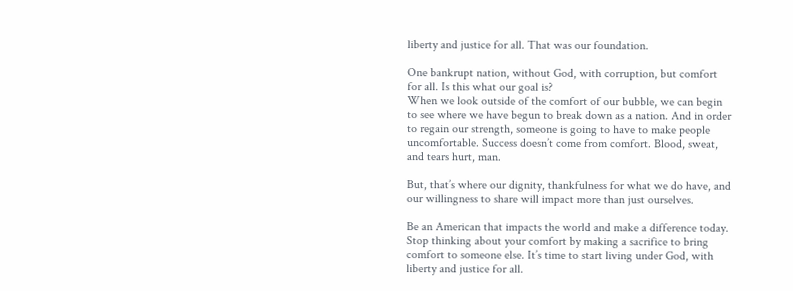liberty and justice for all. That was our foundation.

One bankrupt nation, without God, with corruption, but comfort for all. Is this what our goal is?
When we look outside of the comfort of our bubble, we can begin to see where we have begun to break down as a nation. And in order to regain our strength, someone is going to have to make people uncomfortable. Success doesn’t come from comfort. Blood, sweat, and tears hurt, man.

But, that’s where our dignity, thankfulness for what we do have, and our willingness to share will impact more than just ourselves.

Be an American that impacts the world and make a difference today. Stop thinking about your comfort by making a sacrifice to bring comfort to someone else. It’s time to start living under God, with liberty and justice for all.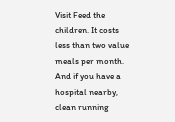Visit Feed the children. It costs less than two value meals per month. And if you have a hospital nearby, clean running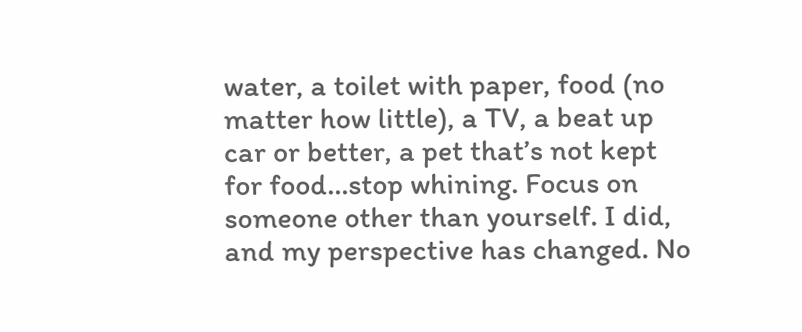water, a toilet with paper, food (no matter how little), a TV, a beat up car or better, a pet that’s not kept for food…stop whining. Focus on someone other than yourself. I did, and my perspective has changed. No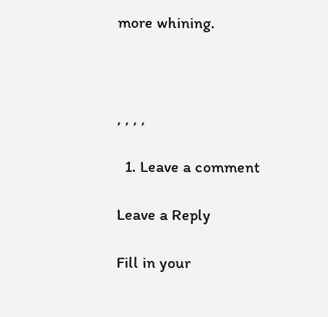more whining.



, , , ,

  1. Leave a comment

Leave a Reply

Fill in your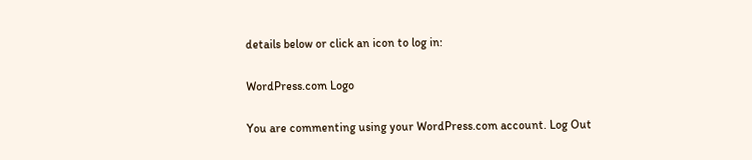details below or click an icon to log in:

WordPress.com Logo

You are commenting using your WordPress.com account. Log Out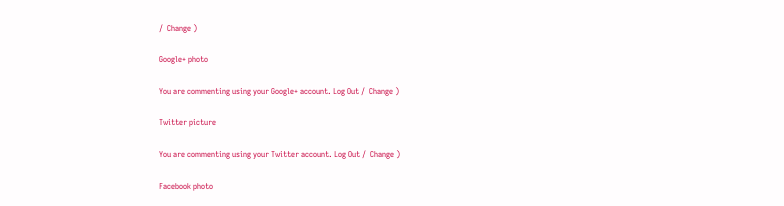/  Change )

Google+ photo

You are commenting using your Google+ account. Log Out /  Change )

Twitter picture

You are commenting using your Twitter account. Log Out /  Change )

Facebook photo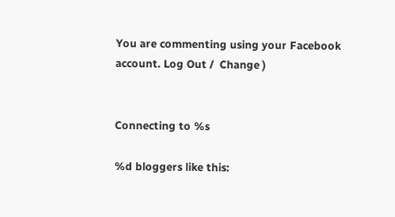You are commenting using your Facebook account. Log Out /  Change )


Connecting to %s

%d bloggers like this: